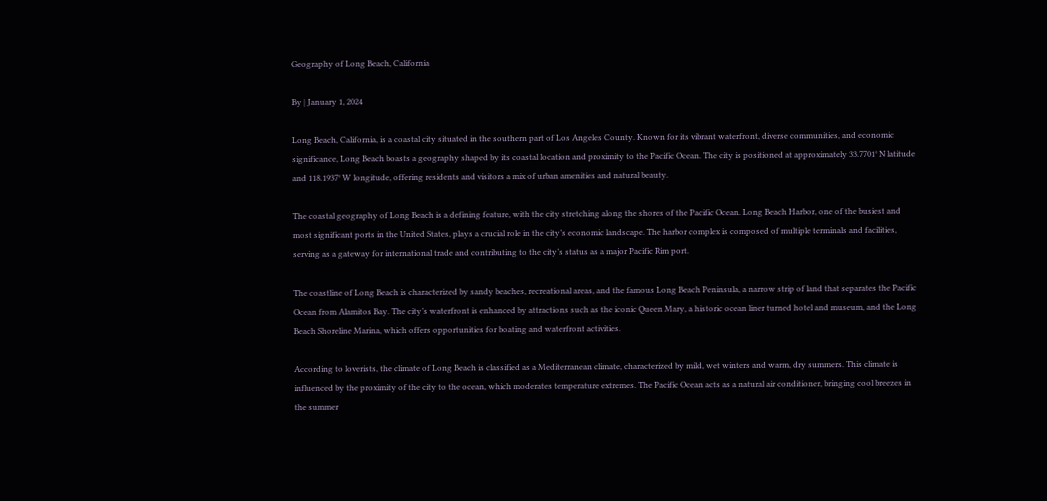Geography of Long Beach, California

By | January 1, 2024

Long Beach, California, is a coastal city situated in the southern part of Los Angeles County. Known for its vibrant waterfront, diverse communities, and economic significance, Long Beach boasts a geography shaped by its coastal location and proximity to the Pacific Ocean. The city is positioned at approximately 33.7701° N latitude and 118.1937° W longitude, offering residents and visitors a mix of urban amenities and natural beauty.

The coastal geography of Long Beach is a defining feature, with the city stretching along the shores of the Pacific Ocean. Long Beach Harbor, one of the busiest and most significant ports in the United States, plays a crucial role in the city’s economic landscape. The harbor complex is composed of multiple terminals and facilities, serving as a gateway for international trade and contributing to the city’s status as a major Pacific Rim port.

The coastline of Long Beach is characterized by sandy beaches, recreational areas, and the famous Long Beach Peninsula, a narrow strip of land that separates the Pacific Ocean from Alamitos Bay. The city’s waterfront is enhanced by attractions such as the iconic Queen Mary, a historic ocean liner turned hotel and museum, and the Long Beach Shoreline Marina, which offers opportunities for boating and waterfront activities.

According to loverists, the climate of Long Beach is classified as a Mediterranean climate, characterized by mild, wet winters and warm, dry summers. This climate is influenced by the proximity of the city to the ocean, which moderates temperature extremes. The Pacific Ocean acts as a natural air conditioner, bringing cool breezes in the summer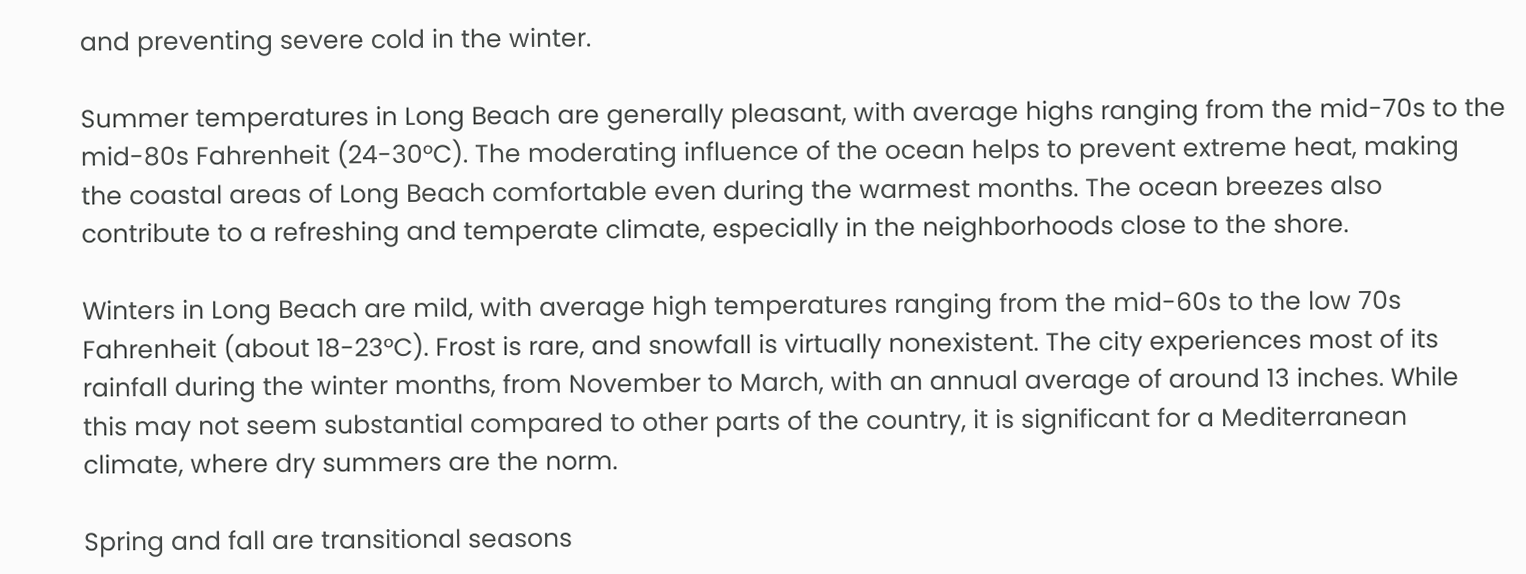and preventing severe cold in the winter.

Summer temperatures in Long Beach are generally pleasant, with average highs ranging from the mid-70s to the mid-80s Fahrenheit (24-30°C). The moderating influence of the ocean helps to prevent extreme heat, making the coastal areas of Long Beach comfortable even during the warmest months. The ocean breezes also contribute to a refreshing and temperate climate, especially in the neighborhoods close to the shore.

Winters in Long Beach are mild, with average high temperatures ranging from the mid-60s to the low 70s Fahrenheit (about 18-23°C). Frost is rare, and snowfall is virtually nonexistent. The city experiences most of its rainfall during the winter months, from November to March, with an annual average of around 13 inches. While this may not seem substantial compared to other parts of the country, it is significant for a Mediterranean climate, where dry summers are the norm.

Spring and fall are transitional seasons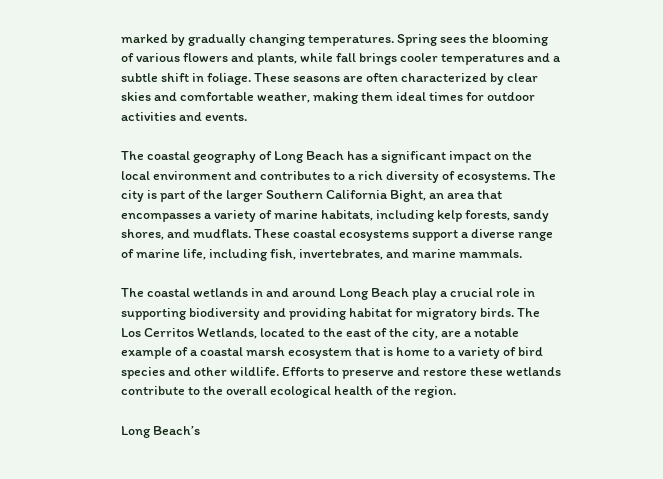marked by gradually changing temperatures. Spring sees the blooming of various flowers and plants, while fall brings cooler temperatures and a subtle shift in foliage. These seasons are often characterized by clear skies and comfortable weather, making them ideal times for outdoor activities and events.

The coastal geography of Long Beach has a significant impact on the local environment and contributes to a rich diversity of ecosystems. The city is part of the larger Southern California Bight, an area that encompasses a variety of marine habitats, including kelp forests, sandy shores, and mudflats. These coastal ecosystems support a diverse range of marine life, including fish, invertebrates, and marine mammals.

The coastal wetlands in and around Long Beach play a crucial role in supporting biodiversity and providing habitat for migratory birds. The Los Cerritos Wetlands, located to the east of the city, are a notable example of a coastal marsh ecosystem that is home to a variety of bird species and other wildlife. Efforts to preserve and restore these wetlands contribute to the overall ecological health of the region.

Long Beach’s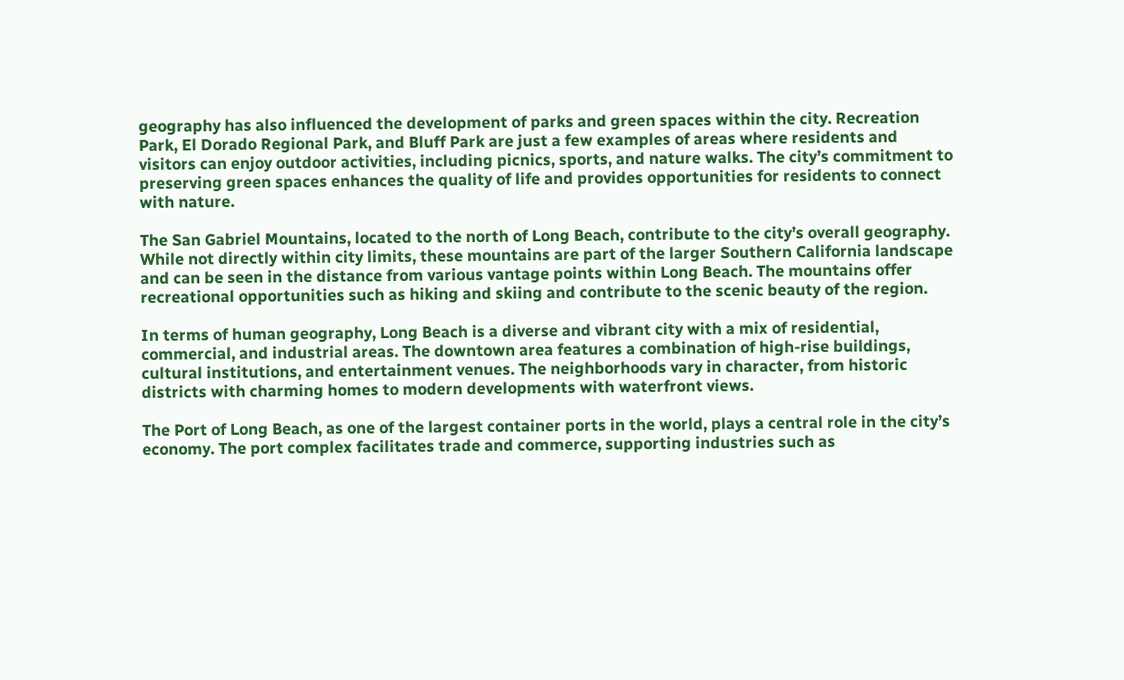geography has also influenced the development of parks and green spaces within the city. Recreation Park, El Dorado Regional Park, and Bluff Park are just a few examples of areas where residents and visitors can enjoy outdoor activities, including picnics, sports, and nature walks. The city’s commitment to preserving green spaces enhances the quality of life and provides opportunities for residents to connect with nature.

The San Gabriel Mountains, located to the north of Long Beach, contribute to the city’s overall geography. While not directly within city limits, these mountains are part of the larger Southern California landscape and can be seen in the distance from various vantage points within Long Beach. The mountains offer recreational opportunities such as hiking and skiing and contribute to the scenic beauty of the region.

In terms of human geography, Long Beach is a diverse and vibrant city with a mix of residential, commercial, and industrial areas. The downtown area features a combination of high-rise buildings, cultural institutions, and entertainment venues. The neighborhoods vary in character, from historic districts with charming homes to modern developments with waterfront views.

The Port of Long Beach, as one of the largest container ports in the world, plays a central role in the city’s economy. The port complex facilitates trade and commerce, supporting industries such as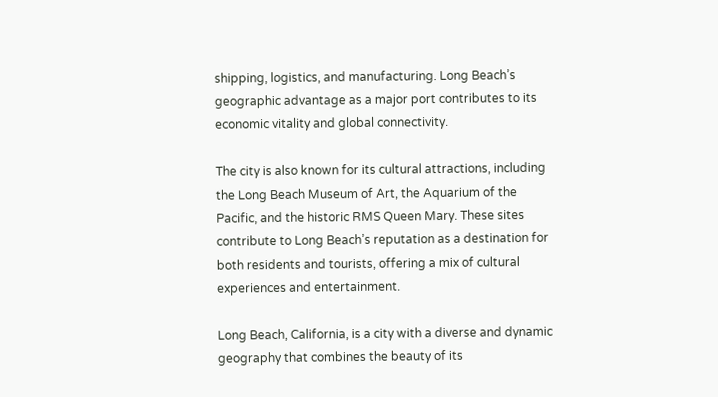shipping, logistics, and manufacturing. Long Beach’s geographic advantage as a major port contributes to its economic vitality and global connectivity.

The city is also known for its cultural attractions, including the Long Beach Museum of Art, the Aquarium of the Pacific, and the historic RMS Queen Mary. These sites contribute to Long Beach’s reputation as a destination for both residents and tourists, offering a mix of cultural experiences and entertainment.

Long Beach, California, is a city with a diverse and dynamic geography that combines the beauty of its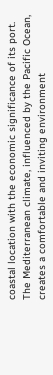coastal location with the economic significance of its port. The Mediterranean climate, influenced by the Pacific Ocean, creates a comfortable and inviting environment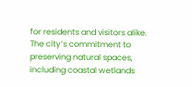for residents and visitors alike. The city’s commitment to preserving natural spaces, including coastal wetlands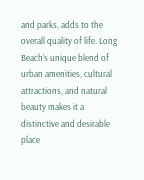and parks, adds to the overall quality of life. Long Beach’s unique blend of urban amenities, cultural attractions, and natural beauty makes it a distinctive and desirable place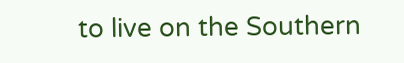to live on the Southern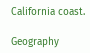California coast.

Geography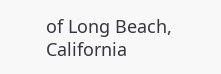of Long Beach, California